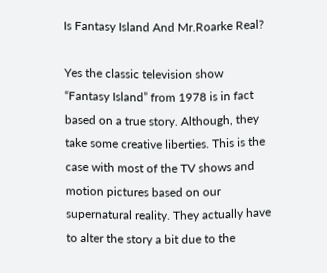Is Fantasy Island And Mr.Roarke Real?

Yes the classic television show “Fantasy Island” from 1978 is in fact based on a true story. Although, they take some creative liberties. This is the case with most of the TV shows and motion pictures based on our supernatural reality. They actually have to alter the story a bit due to the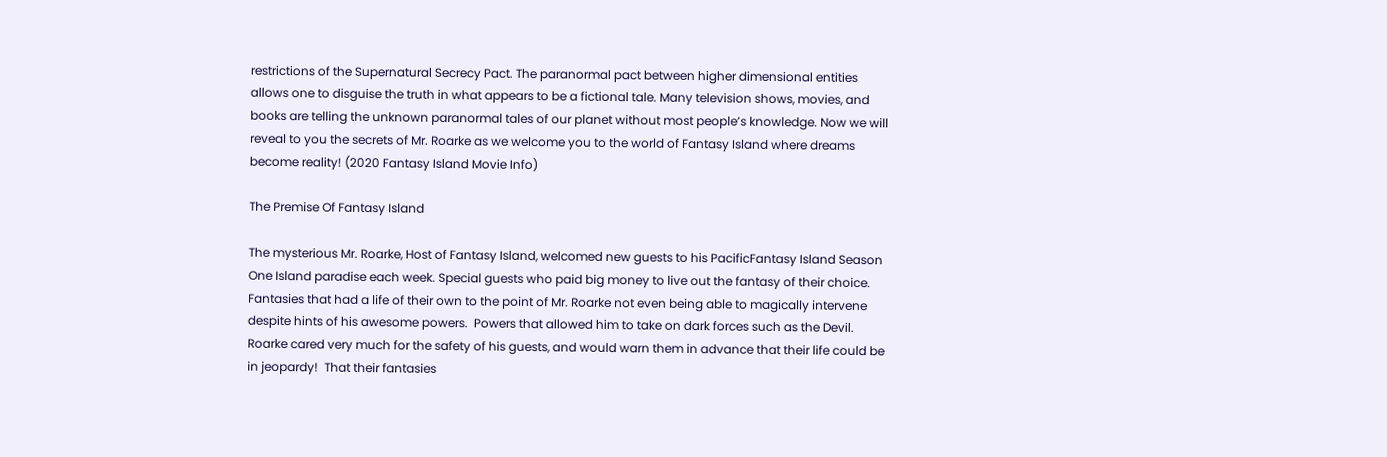restrictions of the Supernatural Secrecy Pact. The paranormal pact between higher dimensional entities allows one to disguise the truth in what appears to be a fictional tale. Many television shows, movies, and books are telling the unknown paranormal tales of our planet without most people’s knowledge. Now we will reveal to you the secrets of Mr. Roarke as we welcome you to the world of Fantasy Island where dreams become reality! (2020 Fantasy Island Movie Info)

The Premise Of Fantasy Island

The mysterious Mr. Roarke, Host of Fantasy Island, welcomed new guests to his PacificFantasy Island Season One Island paradise each week. Special guests who paid big money to live out the fantasy of their choice.  Fantasies that had a life of their own to the point of Mr. Roarke not even being able to magically intervene despite hints of his awesome powers.  Powers that allowed him to take on dark forces such as the Devil.  Roarke cared very much for the safety of his guests, and would warn them in advance that their life could be in jeopardy!  That their fantasies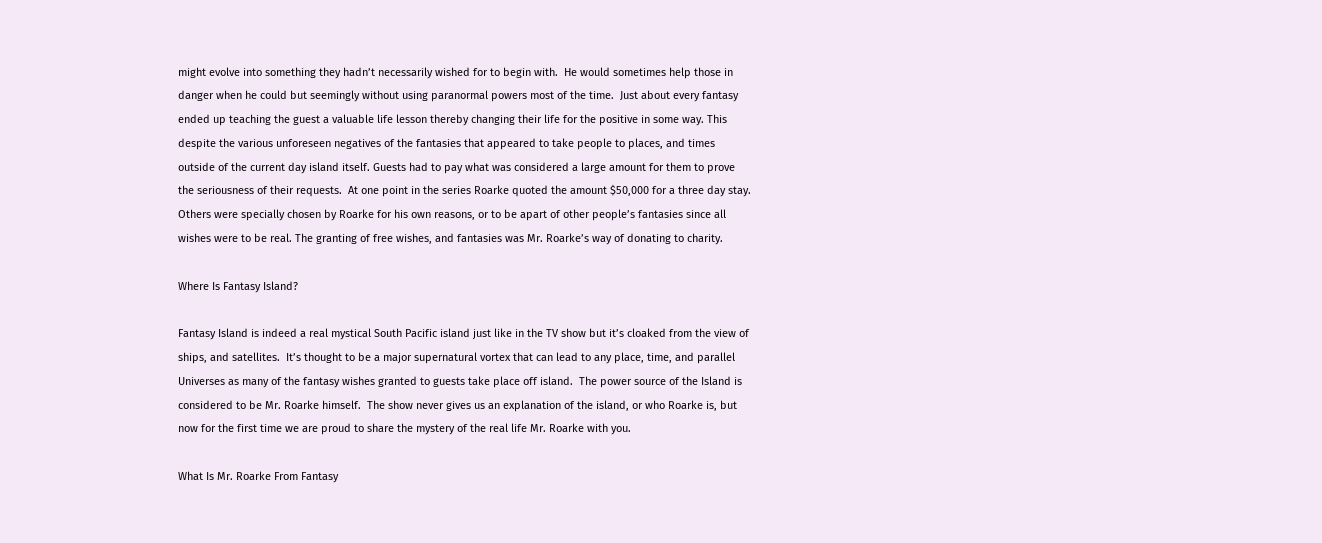might evolve into something they hadn’t necessarily wished for to begin with.  He would sometimes help those in danger when he could but seemingly without using paranormal powers most of the time.  Just about every fantasy ended up teaching the guest a valuable life lesson thereby changing their life for the positive in some way. This despite the various unforeseen negatives of the fantasies that appeared to take people to places, and times outside of the current day island itself. Guests had to pay what was considered a large amount for them to prove the seriousness of their requests.  At one point in the series Roarke quoted the amount $50,000 for a three day stay.  Others were specially chosen by Roarke for his own reasons, or to be apart of other people’s fantasies since all wishes were to be real. The granting of free wishes, and fantasies was Mr. Roarke’s way of donating to charity.

Where Is Fantasy Island?

Fantasy Island is indeed a real mystical South Pacific island just like in the TV show but it’s cloaked from the view of ships, and satellites.  It’s thought to be a major supernatural vortex that can lead to any place, time, and parallel Universes as many of the fantasy wishes granted to guests take place off island.  The power source of the Island is considered to be Mr. Roarke himself.  The show never gives us an explanation of the island, or who Roarke is, but now for the first time we are proud to share the mystery of the real life Mr. Roarke with you.

What Is Mr. Roarke From Fantasy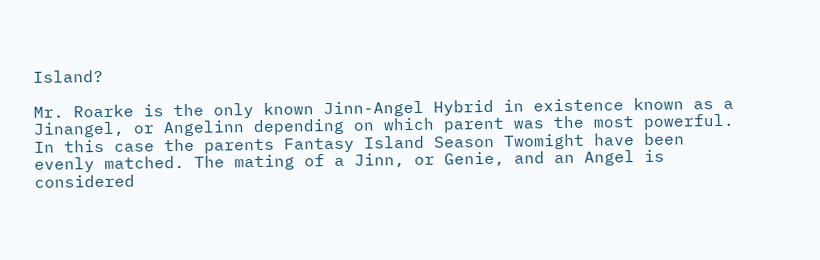Island?

Mr. Roarke is the only known Jinn-Angel Hybrid in existence known as a Jinangel, or Angelinn depending on which parent was the most powerful.  In this case the parents Fantasy Island Season Twomight have been evenly matched. The mating of a Jinn, or Genie, and an Angel is considered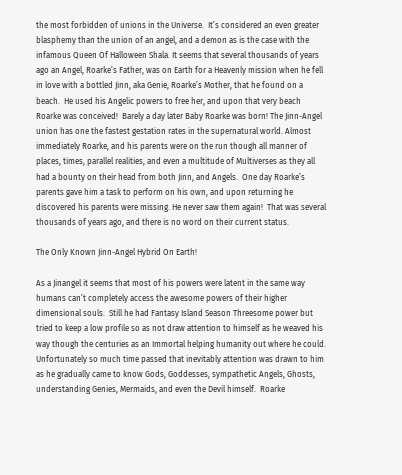the most forbidden of unions in the Universe.  It’s considered an even greater blasphemy than the union of an angel, and a demon as is the case with the infamous Queen Of Halloween Shala. It seems that several thousands of years ago an Angel, Roarke’s Father, was on Earth for a Heavenly mission when he fell in love with a bottled Jinn, aka Genie, Roarke’s Mother, that he found on a beach.  He used his Angelic powers to free her, and upon that very beach Roarke was conceived!  Barely a day later Baby Roarke was born! The Jinn-Angel union has one the fastest gestation rates in the supernatural world. Almost immediately Roarke, and his parents were on the run though all manner of places, times, parallel realities, and even a multitude of Multiverses as they all had a bounty on their head from both Jinn, and Angels.  One day Roarke’s parents gave him a task to perform on his own, and upon returning he discovered his parents were missing. He never saw them again!  That was several thousands of years ago, and there is no word on their current status.

The Only Known Jinn-Angel Hybrid On Earth!

As a Jinangel it seems that most of his powers were latent in the same way humans can’t completely access the awesome powers of their higher dimensional souls.  Still he had Fantasy Island Season Threesome power but tried to keep a low profile so as not draw attention to himself as he weaved his way though the centuries as an Immortal helping humanity out where he could.  Unfortunately so much time passed that inevitably attention was drawn to him as he gradually came to know Gods, Goddesses, sympathetic Angels, Ghosts, understanding Genies, Mermaids, and even the Devil himself.  Roarke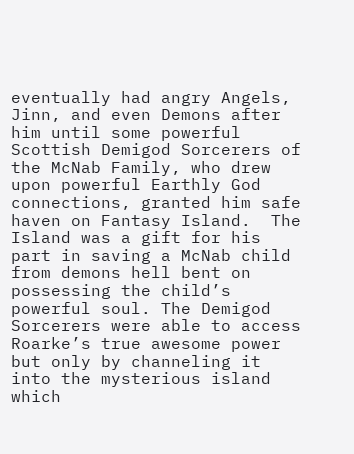eventually had angry Angels, Jinn, and even Demons after him until some powerful Scottish Demigod Sorcerers of the McNab Family, who drew upon powerful Earthly God connections, granted him safe haven on Fantasy Island.  The Island was a gift for his part in saving a McNab child from demons hell bent on possessing the child’s powerful soul. The Demigod Sorcerers were able to access Roarke’s true awesome power but only by channeling it into the mysterious island which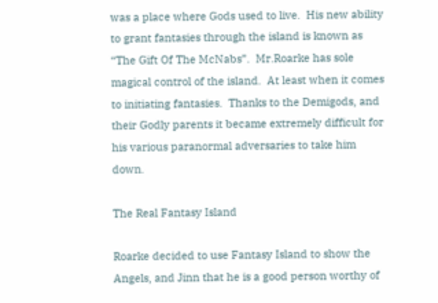was a place where Gods used to live.  His new ability to grant fantasies through the island is known as “The Gift Of The McNabs”.  Mr.Roarke has sole magical control of the island.  At least when it comes to initiating fantasies.  Thanks to the Demigods, and their Godly parents it became extremely difficult for his various paranormal adversaries to take him down.

The Real Fantasy Island

Roarke decided to use Fantasy Island to show the Angels, and Jinn that he is a good person worthy of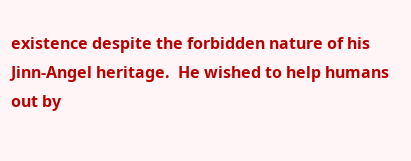existence despite the forbidden nature of his
Jinn-Angel heritage.  He wished to help humans out by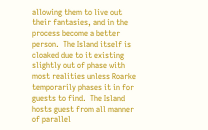allowing them to live out their fantasies, and in the process become a better person.  The Island itself is cloaked due to it existing slightly out of phase with most realities unless Roarke temporarily phases it in for guests to find.  The Island hosts guest from all manner of parallel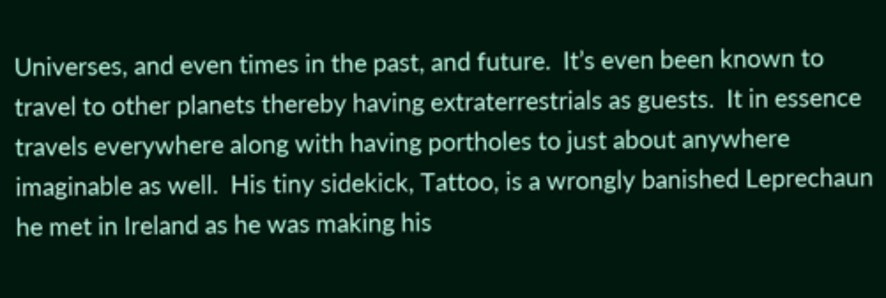Universes, and even times in the past, and future.  It’s even been known to travel to other planets thereby having extraterrestrials as guests.  It in essence travels everywhere along with having portholes to just about anywhere imaginable as well.  His tiny sidekick, Tattoo, is a wrongly banished Leprechaun he met in Ireland as he was making his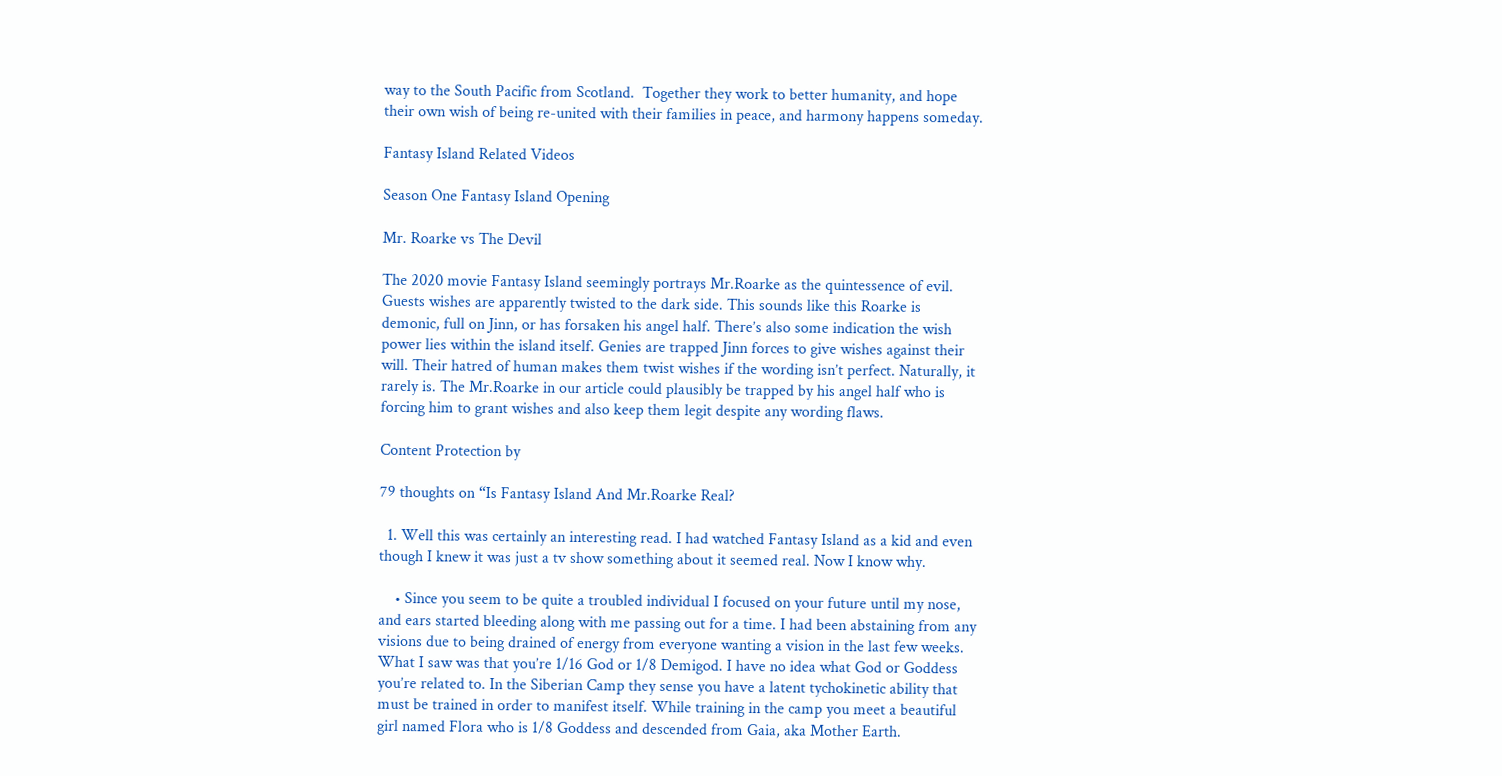way to the South Pacific from Scotland.  Together they work to better humanity, and hope their own wish of being re-united with their families in peace, and harmony happens someday.

Fantasy Island Related Videos

Season One Fantasy Island Opening

Mr. Roarke vs The Devil

The 2020 movie Fantasy Island seemingly portrays Mr.Roarke as the quintessence of evil. Guests wishes are apparently twisted to the dark side. This sounds like this Roarke is demonic, full on Jinn, or has forsaken his angel half. There’s also some indication the wish power lies within the island itself. Genies are trapped Jinn forces to give wishes against their will. Their hatred of human makes them twist wishes if the wording isn’t perfect. Naturally, it rarely is. The Mr.Roarke in our article could plausibly be trapped by his angel half who is forcing him to grant wishes and also keep them legit despite any wording flaws.

Content Protection by

79 thoughts on “Is Fantasy Island And Mr.Roarke Real?

  1. Well this was certainly an interesting read. I had watched Fantasy Island as a kid and even though I knew it was just a tv show something about it seemed real. Now I know why.

    • Since you seem to be quite a troubled individual I focused on your future until my nose, and ears started bleeding along with me passing out for a time. I had been abstaining from any visions due to being drained of energy from everyone wanting a vision in the last few weeks. What I saw was that you’re 1/16 God or 1/8 Demigod. I have no idea what God or Goddess you’re related to. In the Siberian Camp they sense you have a latent tychokinetic ability that must be trained in order to manifest itself. While training in the camp you meet a beautiful girl named Flora who is 1/8 Goddess and descended from Gaia, aka Mother Earth.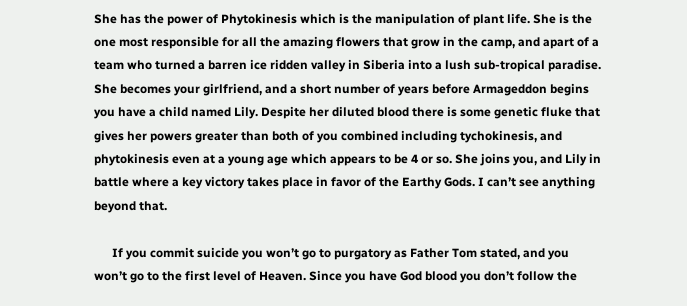She has the power of Phytokinesis which is the manipulation of plant life. She is the one most responsible for all the amazing flowers that grow in the camp, and apart of a team who turned a barren ice ridden valley in Siberia into a lush sub-tropical paradise. She becomes your girlfriend, and a short number of years before Armageddon begins you have a child named Lily. Despite her diluted blood there is some genetic fluke that gives her powers greater than both of you combined including tychokinesis, and phytokinesis even at a young age which appears to be 4 or so. She joins you, and Lily in battle where a key victory takes place in favor of the Earthy Gods. I can’t see anything beyond that.

      If you commit suicide you won’t go to purgatory as Father Tom stated, and you won’t go to the first level of Heaven. Since you have God blood you don’t follow the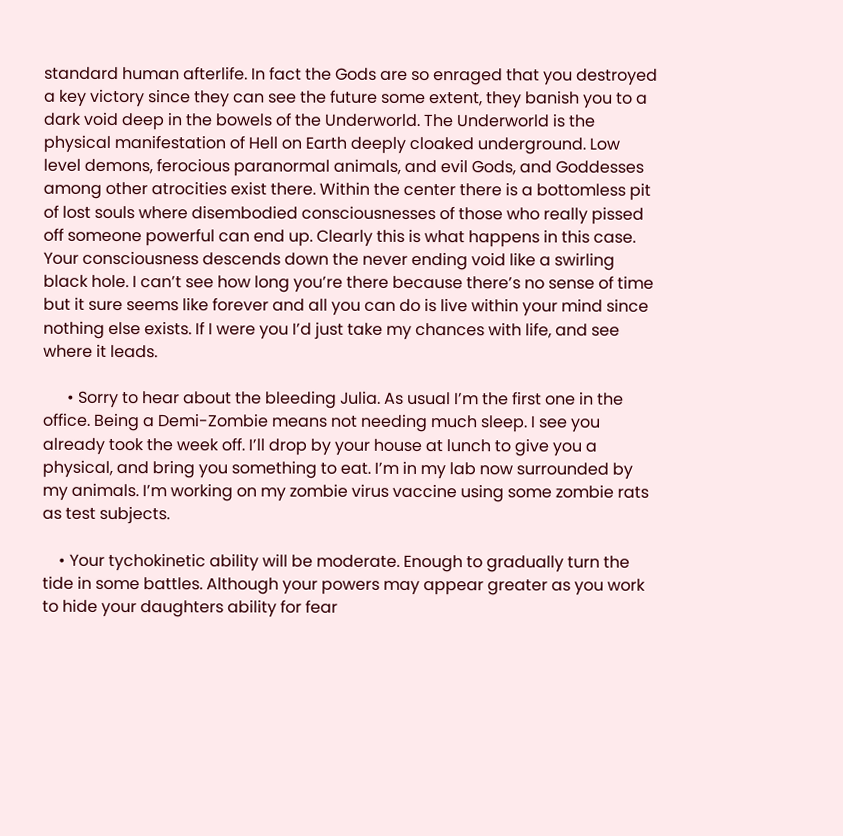standard human afterlife. In fact the Gods are so enraged that you destroyed a key victory since they can see the future some extent, they banish you to a dark void deep in the bowels of the Underworld. The Underworld is the physical manifestation of Hell on Earth deeply cloaked underground. Low level demons, ferocious paranormal animals, and evil Gods, and Goddesses among other atrocities exist there. Within the center there is a bottomless pit of lost souls where disembodied consciousnesses of those who really pissed off someone powerful can end up. Clearly this is what happens in this case. Your consciousness descends down the never ending void like a swirling black hole. I can’t see how long you’re there because there’s no sense of time but it sure seems like forever and all you can do is live within your mind since nothing else exists. If I were you I’d just take my chances with life, and see where it leads.

      • Sorry to hear about the bleeding Julia. As usual I’m the first one in the office. Being a Demi-Zombie means not needing much sleep. I see you already took the week off. I’ll drop by your house at lunch to give you a physical, and bring you something to eat. I’m in my lab now surrounded by my animals. I’m working on my zombie virus vaccine using some zombie rats as test subjects.

    • Your tychokinetic ability will be moderate. Enough to gradually turn the tide in some battles. Although your powers may appear greater as you work to hide your daughters ability for fear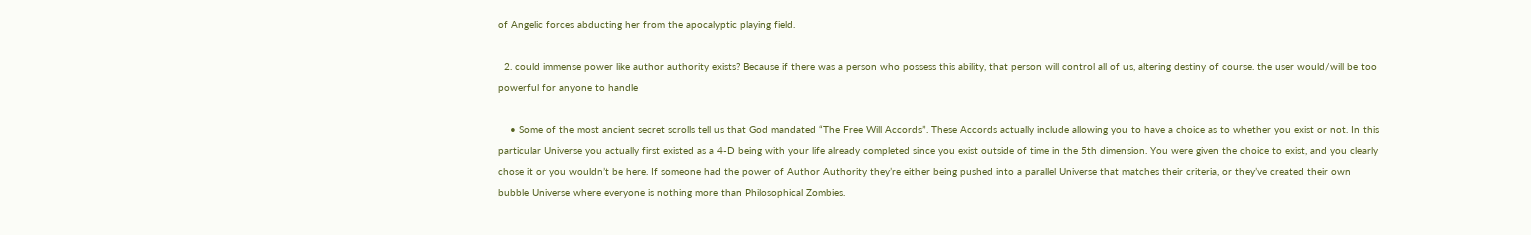of Angelic forces abducting her from the apocalyptic playing field.

  2. could immense power like author authority exists? Because if there was a person who possess this ability, that person will control all of us, altering destiny of course. the user would/will be too powerful for anyone to handle

    • Some of the most ancient secret scrolls tell us that God mandated “The Free Will Accords”. These Accords actually include allowing you to have a choice as to whether you exist or not. In this particular Universe you actually first existed as a 4-D being with your life already completed since you exist outside of time in the 5th dimension. You were given the choice to exist, and you clearly chose it or you wouldn’t be here. If someone had the power of Author Authority they’re either being pushed into a parallel Universe that matches their criteria, or they’ve created their own bubble Universe where everyone is nothing more than Philosophical Zombies.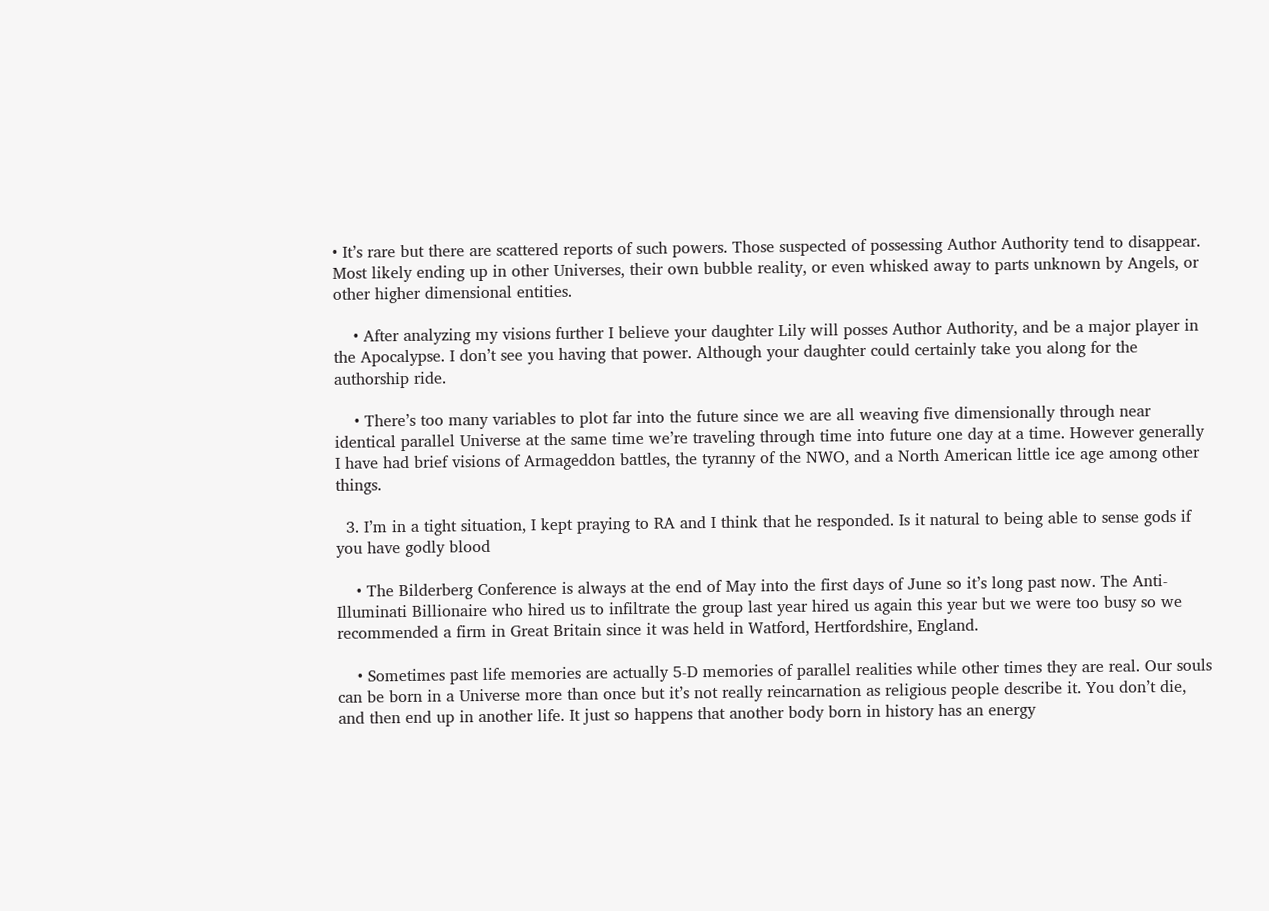• It’s rare but there are scattered reports of such powers. Those suspected of possessing Author Authority tend to disappear. Most likely ending up in other Universes, their own bubble reality, or even whisked away to parts unknown by Angels, or other higher dimensional entities.

    • After analyzing my visions further I believe your daughter Lily will posses Author Authority, and be a major player in the Apocalypse. I don’t see you having that power. Although your daughter could certainly take you along for the authorship ride.

    • There’s too many variables to plot far into the future since we are all weaving five dimensionally through near identical parallel Universe at the same time we’re traveling through time into future one day at a time. However generally I have had brief visions of Armageddon battles, the tyranny of the NWO, and a North American little ice age among other things.

  3. I’m in a tight situation, I kept praying to RA and I think that he responded. Is it natural to being able to sense gods if you have godly blood

    • The Bilderberg Conference is always at the end of May into the first days of June so it’s long past now. The Anti-Illuminati Billionaire who hired us to infiltrate the group last year hired us again this year but we were too busy so we recommended a firm in Great Britain since it was held in Watford, Hertfordshire, England.

    • Sometimes past life memories are actually 5-D memories of parallel realities while other times they are real. Our souls can be born in a Universe more than once but it’s not really reincarnation as religious people describe it. You don’t die, and then end up in another life. It just so happens that another body born in history has an energy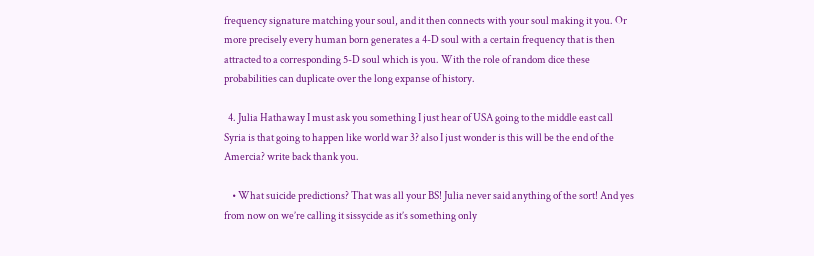frequency signature matching your soul, and it then connects with your soul making it you. Or more precisely every human born generates a 4-D soul with a certain frequency that is then attracted to a corresponding 5-D soul which is you. With the role of random dice these probabilities can duplicate over the long expanse of history.

  4. Julia Hathaway I must ask you something I just hear of USA going to the middle east call Syria is that going to happen like world war 3? also I just wonder is this will be the end of the Amercia? write back thank you.

    • What suicide predictions? That was all your BS! Julia never said anything of the sort! And yes from now on we’re calling it sissycide as it’s something only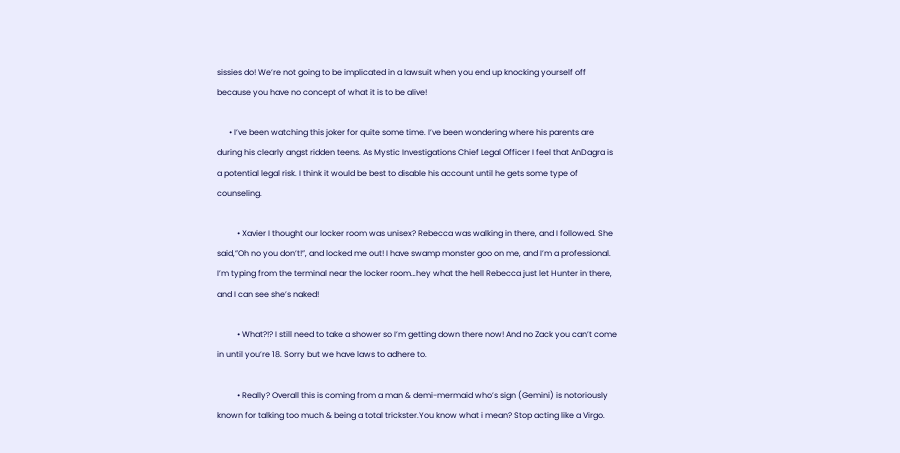sissies do! We’re not going to be implicated in a lawsuit when you end up knocking yourself off because you have no concept of what it is to be alive!

      • I’ve been watching this joker for quite some time. I’ve been wondering where his parents are during his clearly angst ridden teens. As Mystic Investigations Chief Legal Officer I feel that AnDagra is a potential legal risk. I think it would be best to disable his account until he gets some type of counseling.

          • Xavier I thought our locker room was unisex? Rebecca was walking in there, and I followed. She said,”Oh no you don’t!”, and locked me out! I have swamp monster goo on me, and I’m a professional. I’m typing from the terminal near the locker room…hey what the hell Rebecca just let Hunter in there, and I can see she’s naked!

          • What?!? I still need to take a shower so I’m getting down there now! And no Zack you can’t come in until you’re 18. Sorry but we have laws to adhere to.

          • Really? Overall this is coming from a man & demi-mermaid who’s sign (Gemini) is notoriously known for talking too much & being a total trickster.You know what i mean? Stop acting like a Virgo.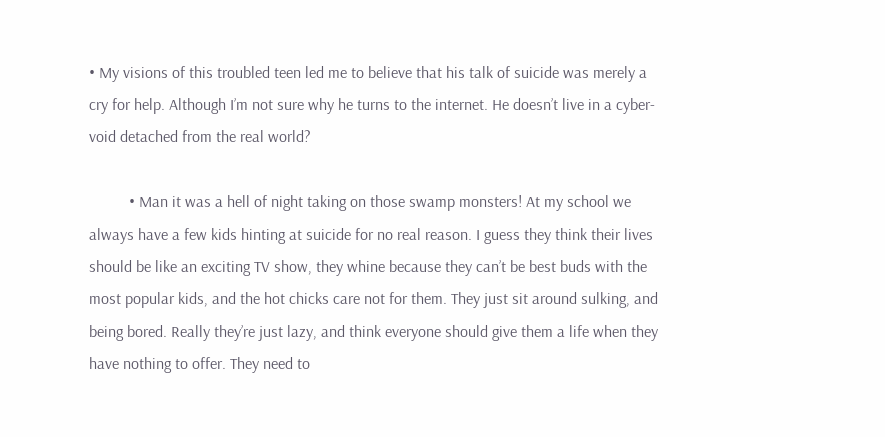• My visions of this troubled teen led me to believe that his talk of suicide was merely a cry for help. Although I’m not sure why he turns to the internet. He doesn’t live in a cyber-void detached from the real world?

          • Man it was a hell of night taking on those swamp monsters! At my school we always have a few kids hinting at suicide for no real reason. I guess they think their lives should be like an exciting TV show, they whine because they can’t be best buds with the most popular kids, and the hot chicks care not for them. They just sit around sulking, and being bored. Really they’re just lazy, and think everyone should give them a life when they have nothing to offer. They need to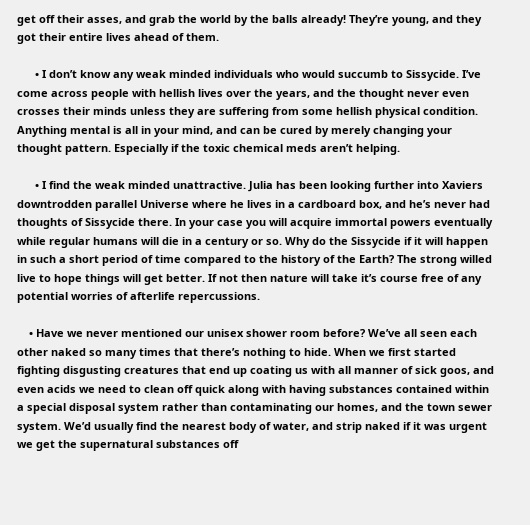get off their asses, and grab the world by the balls already! They’re young, and they got their entire lives ahead of them.

      • I don’t know any weak minded individuals who would succumb to Sissycide. I’ve come across people with hellish lives over the years, and the thought never even crosses their minds unless they are suffering from some hellish physical condition. Anything mental is all in your mind, and can be cured by merely changing your thought pattern. Especially if the toxic chemical meds aren’t helping.

      • I find the weak minded unattractive. Julia has been looking further into Xaviers downtrodden parallel Universe where he lives in a cardboard box, and he’s never had thoughts of Sissycide there. In your case you will acquire immortal powers eventually while regular humans will die in a century or so. Why do the Sissycide if it will happen in such a short period of time compared to the history of the Earth? The strong willed live to hope things will get better. If not then nature will take it’s course free of any potential worries of afterlife repercussions.

    • Have we never mentioned our unisex shower room before? We’ve all seen each other naked so many times that there’s nothing to hide. When we first started fighting disgusting creatures that end up coating us with all manner of sick goos, and even acids we need to clean off quick along with having substances contained within a special disposal system rather than contaminating our homes, and the town sewer system. We’d usually find the nearest body of water, and strip naked if it was urgent we get the supernatural substances off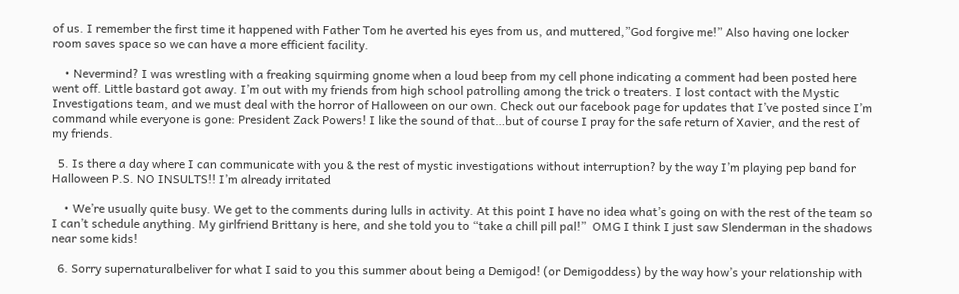of us. I remember the first time it happened with Father Tom he averted his eyes from us, and muttered,”God forgive me!” Also having one locker room saves space so we can have a more efficient facility.

    • Nevermind? I was wrestling with a freaking squirming gnome when a loud beep from my cell phone indicating a comment had been posted here went off. Little bastard got away. I’m out with my friends from high school patrolling among the trick o treaters. I lost contact with the Mystic Investigations team, and we must deal with the horror of Halloween on our own. Check out our facebook page for updates that I’ve posted since I’m command while everyone is gone: President Zack Powers! I like the sound of that…but of course I pray for the safe return of Xavier, and the rest of my friends.

  5. Is there a day where I can communicate with you & the rest of mystic investigations without interruption? by the way I’m playing pep band for Halloween P.S. NO INSULTS!! I’m already irritated

    • We’re usually quite busy. We get to the comments during lulls in activity. At this point I have no idea what’s going on with the rest of the team so I can’t schedule anything. My girlfriend Brittany is here, and she told you to “take a chill pill pal!”  OMG I think I just saw Slenderman in the shadows near some kids!

  6. Sorry supernaturalbeliver for what I said to you this summer about being a Demigod! (or Demigoddess) by the way how’s your relationship with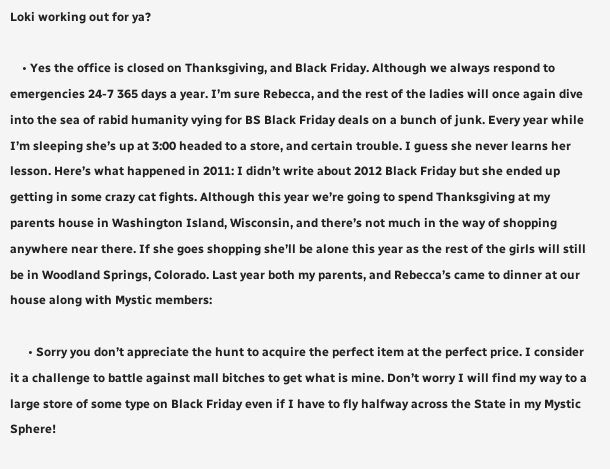Loki working out for ya?

    • Yes the office is closed on Thanksgiving, and Black Friday. Although we always respond to emergencies 24-7 365 days a year. I’m sure Rebecca, and the rest of the ladies will once again dive into the sea of rabid humanity vying for BS Black Friday deals on a bunch of junk. Every year while I’m sleeping she’s up at 3:00 headed to a store, and certain trouble. I guess she never learns her lesson. Here’s what happened in 2011: I didn’t write about 2012 Black Friday but she ended up getting in some crazy cat fights. Although this year we’re going to spend Thanksgiving at my parents house in Washington Island, Wisconsin, and there’s not much in the way of shopping anywhere near there. If she goes shopping she’ll be alone this year as the rest of the girls will still be in Woodland Springs, Colorado. Last year both my parents, and Rebecca’s came to dinner at our house along with Mystic members:

      • Sorry you don’t appreciate the hunt to acquire the perfect item at the perfect price. I consider it a challenge to battle against mall bitches to get what is mine. Don’t worry I will find my way to a large store of some type on Black Friday even if I have to fly halfway across the State in my Mystic Sphere!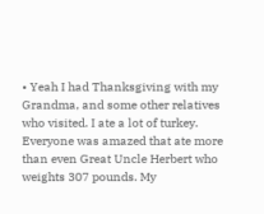• Yeah I had Thanksgiving with my Grandma, and some other relatives who visited. I ate a lot of turkey. Everyone was amazed that ate more than even Great Uncle Herbert who weights 307 pounds. My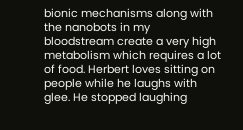bionic mechanisms along with the nanobots in my bloodstream create a very high metabolism which requires a lot of food. Herbert loves sitting on people while he laughs with glee. He stopped laughing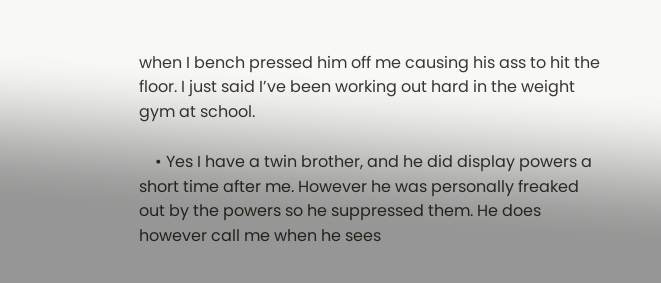when I bench pressed him off me causing his ass to hit the floor. I just said I’ve been working out hard in the weight gym at school.

    • Yes I have a twin brother, and he did display powers a short time after me. However he was personally freaked out by the powers so he suppressed them. He does however call me when he sees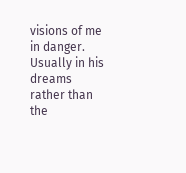visions of me in danger. Usually in his dreams rather than the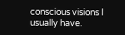conscious visions I usually have.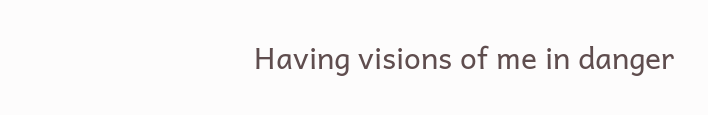Having visions of me in danger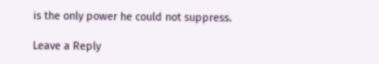is the only power he could not suppress.

Leave a Reply